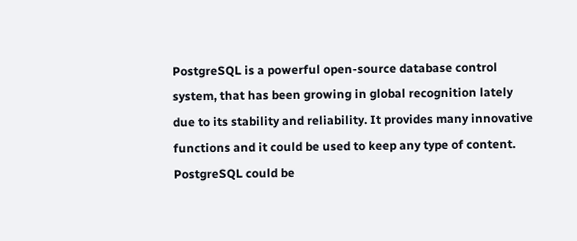PostgreSQL is a powerful open-source database control system, that has been growing in global recognition lately due to its stability and reliability. It provides many innovative functions and it could be used to keep any type of content. PostgreSQL could be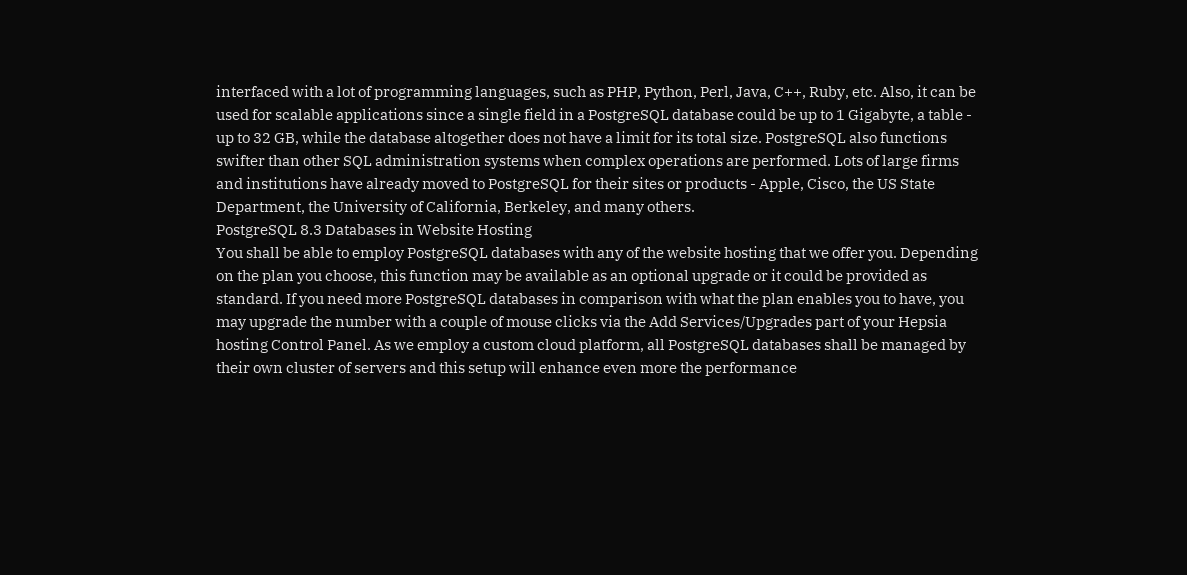interfaced with a lot of programming languages, such as PHP, Python, Perl, Java, C++, Ruby, etc. Also, it can be used for scalable applications since a single field in a PostgreSQL database could be up to 1 Gigabyte, a table - up to 32 GB, while the database altogether does not have a limit for its total size. PostgreSQL also functions swifter than other SQL administration systems when complex operations are performed. Lots of large firms and institutions have already moved to PostgreSQL for their sites or products - Apple, Cisco, the US State Department, the University of California, Berkeley, and many others.
PostgreSQL 8.3 Databases in Website Hosting
You shall be able to employ PostgreSQL databases with any of the website hosting that we offer you. Depending on the plan you choose, this function may be available as an optional upgrade or it could be provided as standard. If you need more PostgreSQL databases in comparison with what the plan enables you to have, you may upgrade the number with a couple of mouse clicks via the Add Services/Upgrades part of your Hepsia hosting Control Panel. As we employ a custom cloud platform, all PostgreSQL databases shall be managed by their own cluster of servers and this setup will enhance even more the performance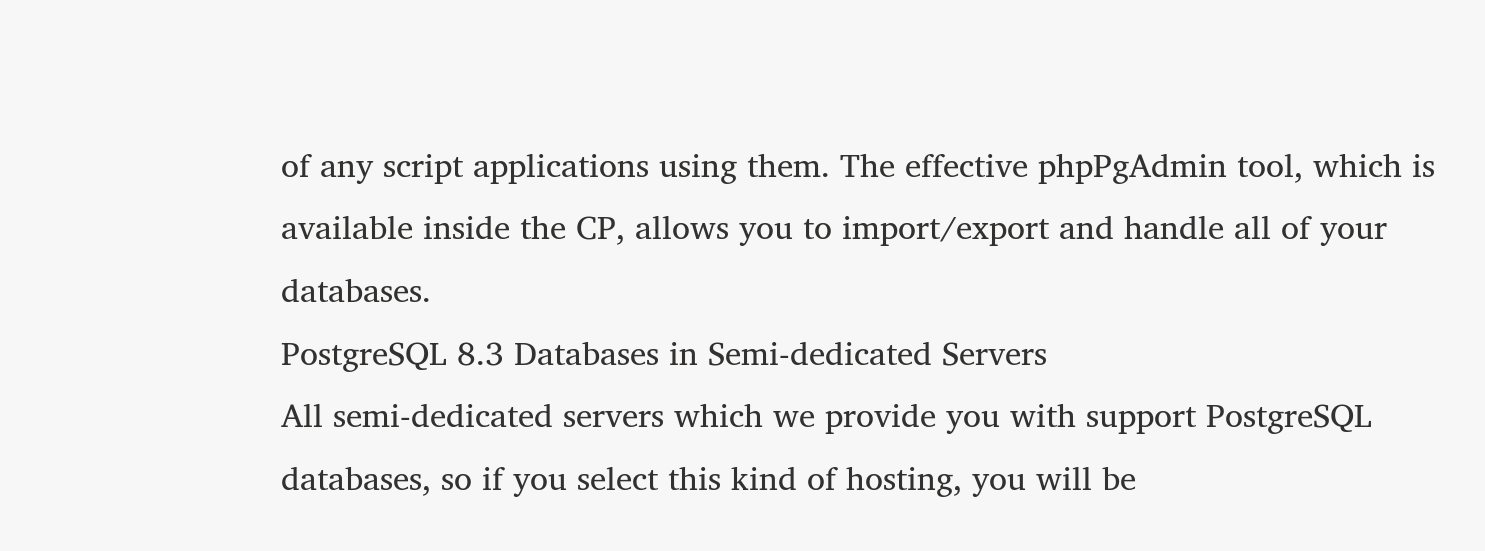of any script applications using them. The effective phpPgAdmin tool, which is available inside the CP, allows you to import/export and handle all of your databases.
PostgreSQL 8.3 Databases in Semi-dedicated Servers
All semi-dedicated servers which we provide you with support PostgreSQL databases, so if you select this kind of hosting, you will be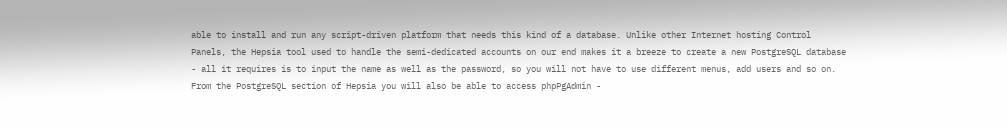able to install and run any script-driven platform that needs this kind of a database. Unlike other Internet hosting Control Panels, the Hepsia tool used to handle the semi-dedicated accounts on our end makes it a breeze to create a new PostgreSQL database - all it requires is to input the name as well as the password, so you will not have to use different menus, add users and so on. From the PostgreSQL section of Hepsia you will also be able to access phpPgAdmin -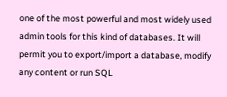one of the most powerful and most widely used admin tools for this kind of databases. It will permit you to export/import a database, modify any content or run SQL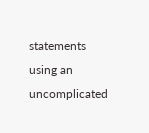statements using an uncomplicated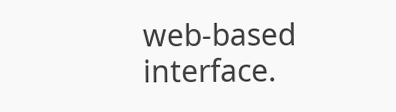web-based interface.